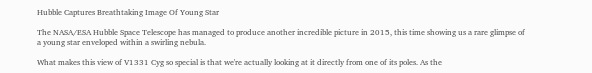Hubble Captures Breathtaking Image Of Young Star

The NASA/ESA Hubble Space Telescope has managed to produce another incredible picture in 2015, this time showing us a rare glimpse of a young star enveloped within a swirling nebula.

What makes this view of V1331 Cyg so special is that we're actually looking at it directly from one of its poles. As the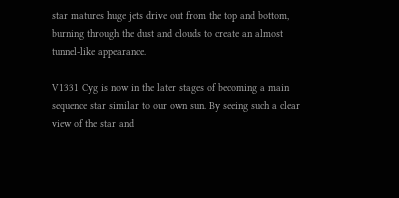star matures huge jets drive out from the top and bottom, burning through the dust and clouds to create an almost tunnel-like appearance.

V1331 Cyg is now in the later stages of becoming a main sequence star similar to our own sun. By seeing such a clear view of the star and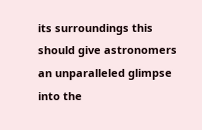its surroundings this should give astronomers an unparalleled glimpse into the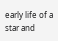early life of a star and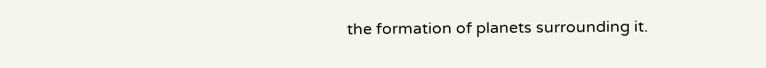the formation of planets surrounding it.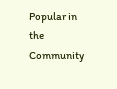Popular in the Community